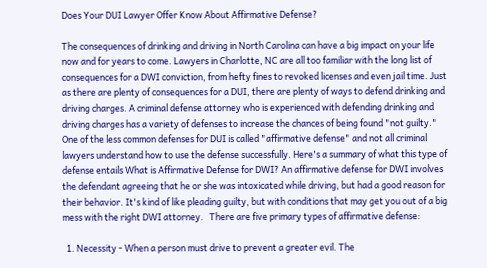Does Your DUI Lawyer Offer Know About Affirmative Defense?

The consequences of drinking and driving in North Carolina can have a big impact on your life now and for years to come. Lawyers in Charlotte, NC are all too familiar with the long list of consequences for a DWI conviction, from hefty fines to revoked licenses and even jail time. Just as there are plenty of consequences for a DUI, there are plenty of ways to defend drinking and driving charges. A criminal defense attorney who is experienced with defending drinking and driving charges has a variety of defenses to increase the chances of being found "not guilty." One of the less common defenses for DUI is called "affirmative defense" and not all criminal lawyers understand how to use the defense successfully. Here's a summary of what this type of defense entails What is Affirmative Defense for DWI? An affirmative defense for DWI involves the defendant agreeing that he or she was intoxicated while driving, but had a good reason for their behavior. It's kind of like pleading guilty, but with conditions that may get you out of a big mess with the right DWI attorney.   There are five primary types of affirmative defense:

  1. Necessity - When a person must drive to prevent a greater evil. The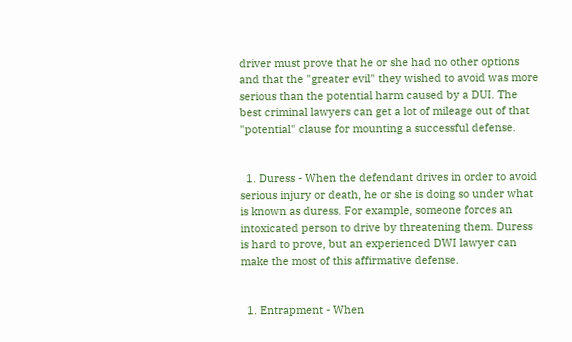driver must prove that he or she had no other options and that the "greater evil" they wished to avoid was more serious than the potential harm caused by a DUI. The best criminal lawyers can get a lot of mileage out of that "potential" clause for mounting a successful defense.


  1. Duress - When the defendant drives in order to avoid serious injury or death, he or she is doing so under what is known as duress. For example, someone forces an intoxicated person to drive by threatening them. Duress is hard to prove, but an experienced DWI lawyer can make the most of this affirmative defense.


  1. Entrapment - When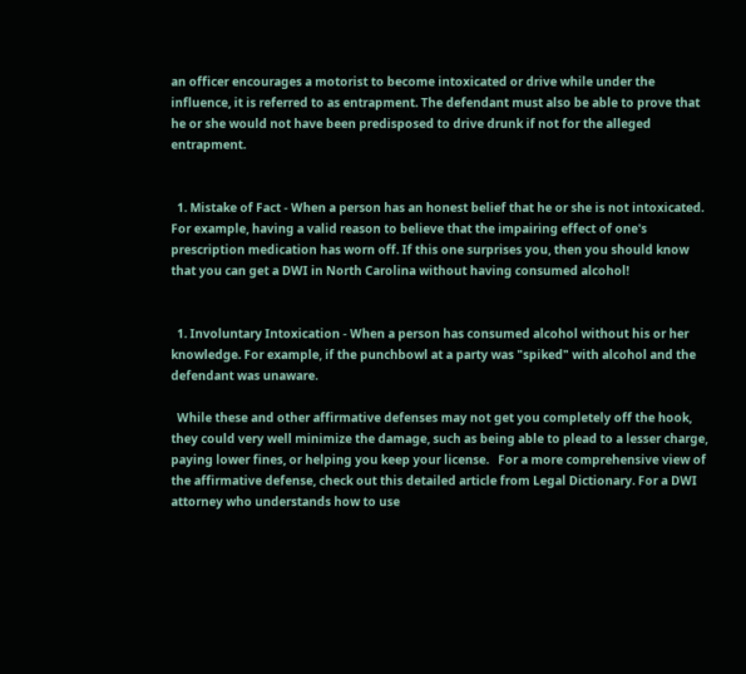an officer encourages a motorist to become intoxicated or drive while under the influence, it is referred to as entrapment. The defendant must also be able to prove that he or she would not have been predisposed to drive drunk if not for the alleged entrapment.


  1. Mistake of Fact - When a person has an honest belief that he or she is not intoxicated. For example, having a valid reason to believe that the impairing effect of one's prescription medication has worn off. If this one surprises you, then you should know that you can get a DWI in North Carolina without having consumed alcohol!


  1. Involuntary Intoxication - When a person has consumed alcohol without his or her knowledge. For example, if the punchbowl at a party was "spiked" with alcohol and the defendant was unaware.

  While these and other affirmative defenses may not get you completely off the hook, they could very well minimize the damage, such as being able to plead to a lesser charge, paying lower fines, or helping you keep your license.   For a more comprehensive view of the affirmative defense, check out this detailed article from Legal Dictionary. For a DWI attorney who understands how to use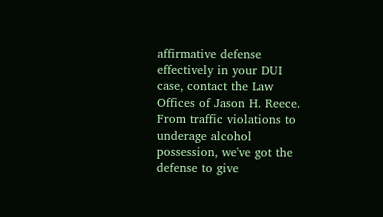affirmative defense effectively in your DUI case, contact the Law Offices of Jason H. Reece. From traffic violations to underage alcohol possession, we've got the defense to give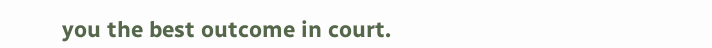you the best outcome in court.